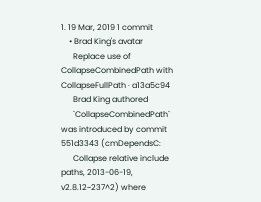1. 19 Mar, 2019 1 commit
    • Brad King's avatar
      Replace use of CollapseCombinedPath with CollapseFullPath · a13a5c94
      Brad King authored
      `CollapseCombinedPath` was introduced by commit 551d3343 (cmDependsC:
      Collapse relative include paths, 2013-06-19, v2.8.12~237^2) where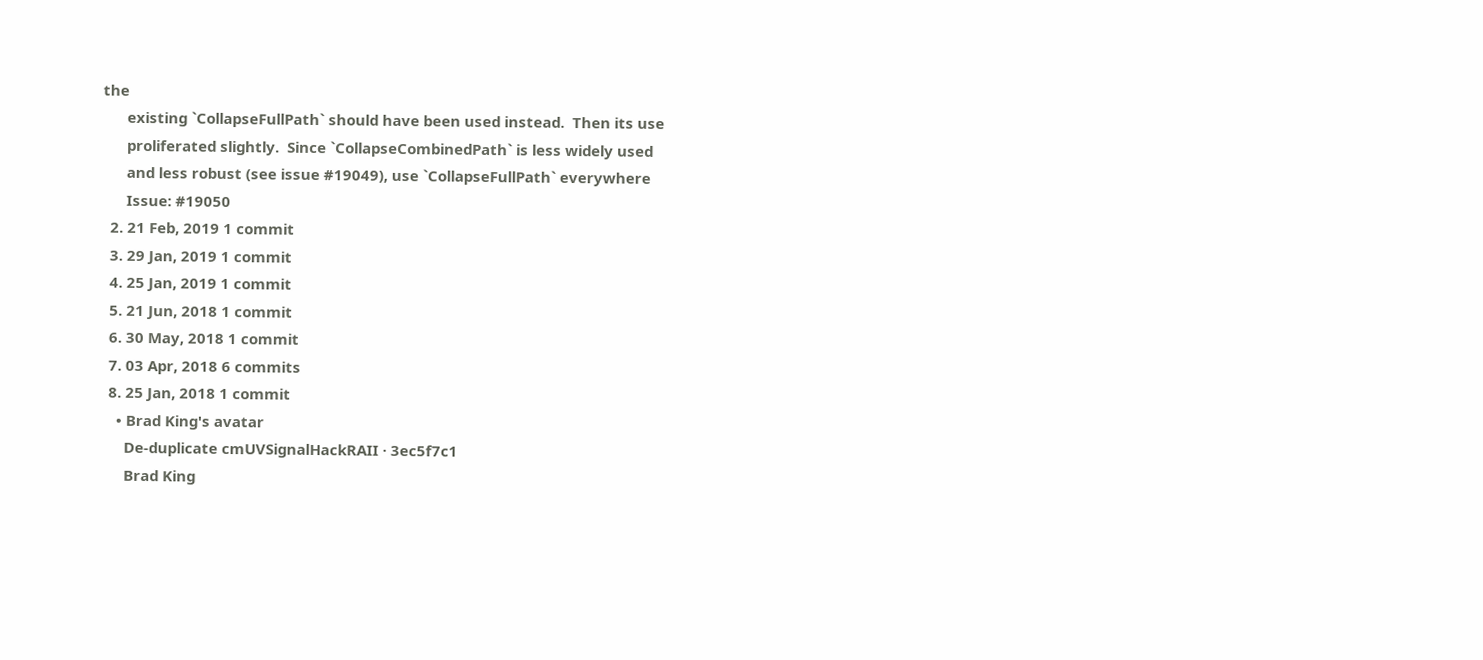the
      existing `CollapseFullPath` should have been used instead.  Then its use
      proliferated slightly.  Since `CollapseCombinedPath` is less widely used
      and less robust (see issue #19049), use `CollapseFullPath` everywhere
      Issue: #19050
  2. 21 Feb, 2019 1 commit
  3. 29 Jan, 2019 1 commit
  4. 25 Jan, 2019 1 commit
  5. 21 Jun, 2018 1 commit
  6. 30 May, 2018 1 commit
  7. 03 Apr, 2018 6 commits
  8. 25 Jan, 2018 1 commit
    • Brad King's avatar
      De-duplicate cmUVSignalHackRAII · 3ec5f7c1
      Brad King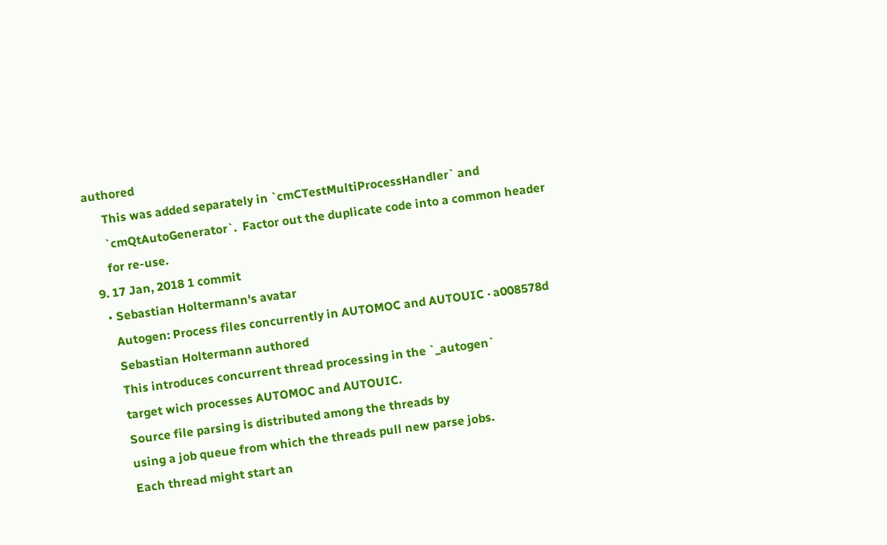authored
      This was added separately in `cmCTestMultiProcessHandler` and
      `cmQtAutoGenerator`.  Factor out the duplicate code into a common header
      for re-use.
  9. 17 Jan, 2018 1 commit
    • Sebastian Holtermann's avatar
      Autogen: Process files concurrently in AUTOMOC and AUTOUIC · a008578d
      Sebastian Holtermann authored
      This introduces concurrent thread processing in the `_autogen`
      target wich processes AUTOMOC and AUTOUIC.
      Source file parsing is distributed among the threads by
      using a job queue from which the threads pull new parse jobs.
      Each thread might start an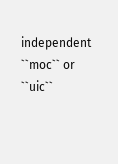independent ``moc`` or ``uic``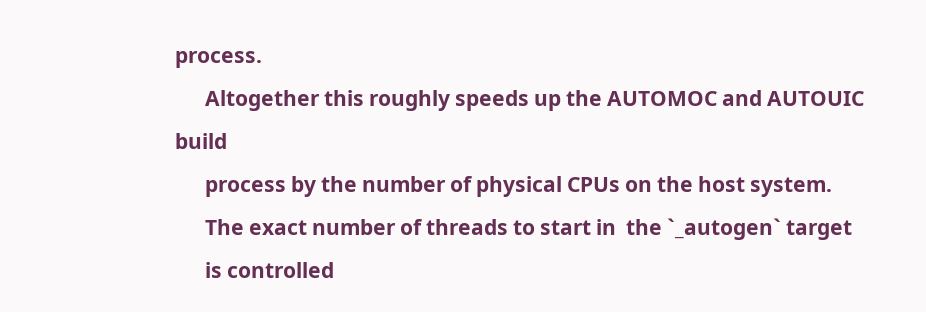process.
      Altogether this roughly speeds up the AUTOMOC and AUTOUIC build
      process by the number of physical CPUs on the host system.
      The exact number of threads to start in  the `_autogen` target
      is controlled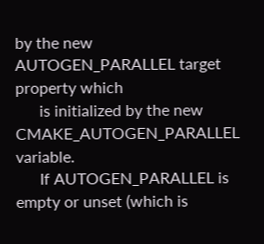by the new AUTOGEN_PARALLEL target property which
      is initialized by the new CMAKE_AUTOGEN_PARALLEL variable.
      If AUTOGEN_PARALLEL is empty or unset (which is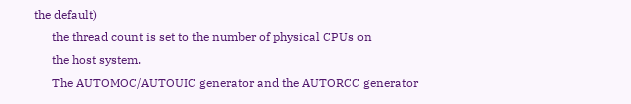the default)
      the thread count is set to the number of physical CPUs on
      the host system.
      The AUTOMOC/AUTOUIC generator and the AUTORCC generator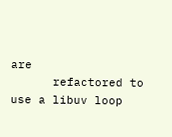are
      refactored to use a libuv loop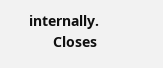internally.
      Closes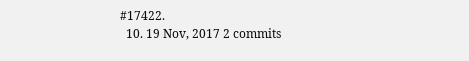#17422.
  10. 19 Nov, 2017 2 commits